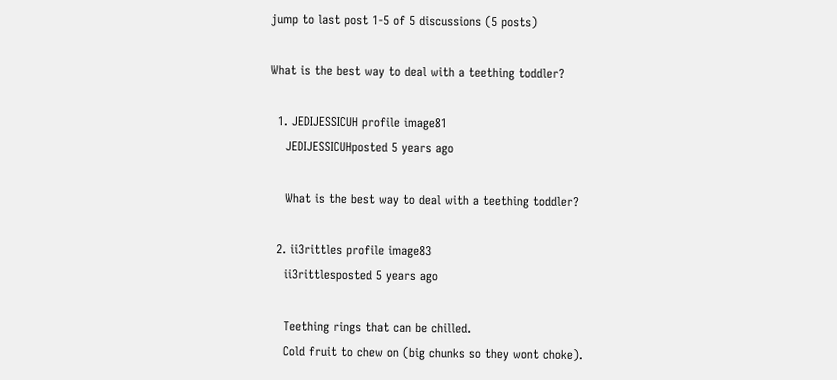jump to last post 1-5 of 5 discussions (5 posts)

What is the best way to deal with a teething toddler?

  1. JEDIJESSICUH profile image81
    JEDIJESSICUHposted 5 years ago

    What is the best way to deal with a teething toddler?

  2. ii3rittles profile image83
    ii3rittlesposted 5 years ago

    Teething rings that can be chilled.
    Cold fruit to chew on (big chunks so they wont choke).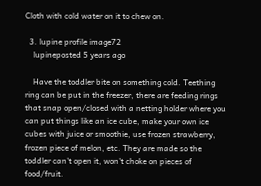Cloth with cold water on it to chew on.

  3. lupine profile image72
    lupineposted 5 years ago

    Have the toddler bite on something cold. Teething ring can be put in the freezer, there are feeding rings that snap open/closed with a netting holder where you can put things like an ice cube, make your own ice cubes with juice or smoothie, use frozen strawberry, frozen piece of melon, etc. They are made so the toddler can't open it, won't choke on pieces of food/fruit.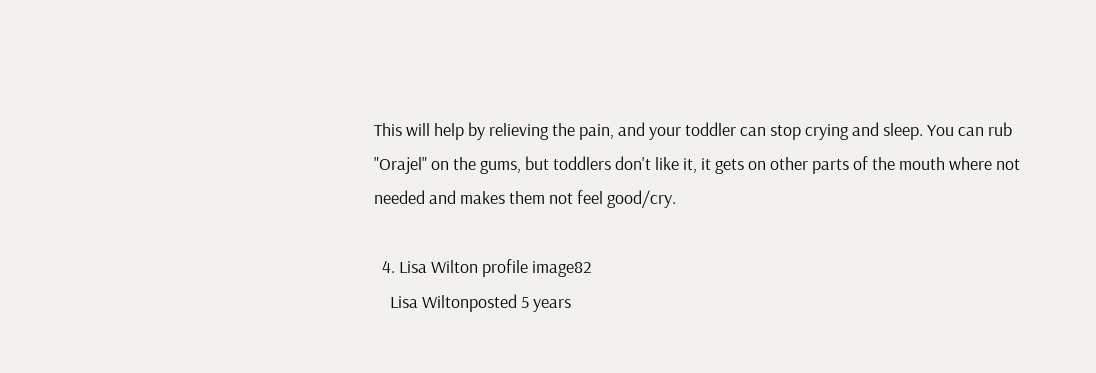This will help by relieving the pain, and your toddler can stop crying and sleep. You can rub "Orajel" on the gums, but toddlers don't like it, it gets on other parts of the mouth where not needed and makes them not feel good/cry.

  4. Lisa Wilton profile image82
    Lisa Wiltonposted 5 years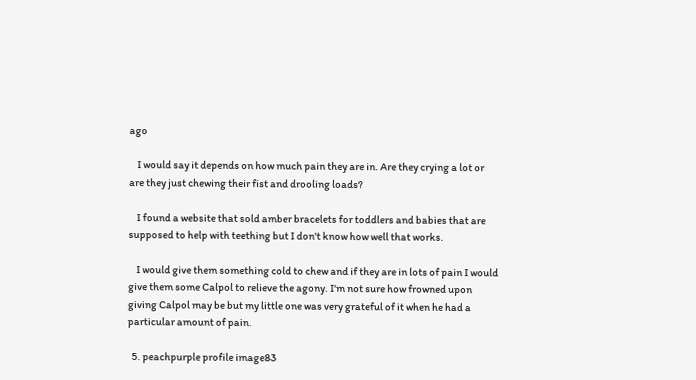ago

    I would say it depends on how much pain they are in. Are they crying a lot or are they just chewing their fist and drooling loads?

    I found a website that sold amber bracelets for toddlers and babies that are supposed to help with teething but I don't know how well that works.

    I would give them something cold to chew and if they are in lots of pain I would give them some Calpol to relieve the agony. I'm not sure how frowned upon giving Calpol may be but my little one was very grateful of it when he had a particular amount of pain.

  5. peachpurple profile image83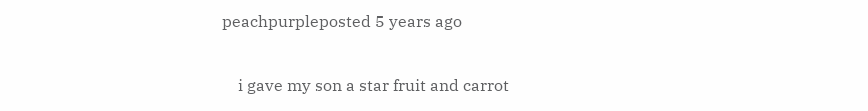peachpurpleposted 5 years ago

    i gave my son a star fruit and carrot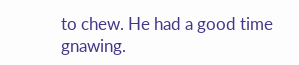to chew. He had a good time gnawing.